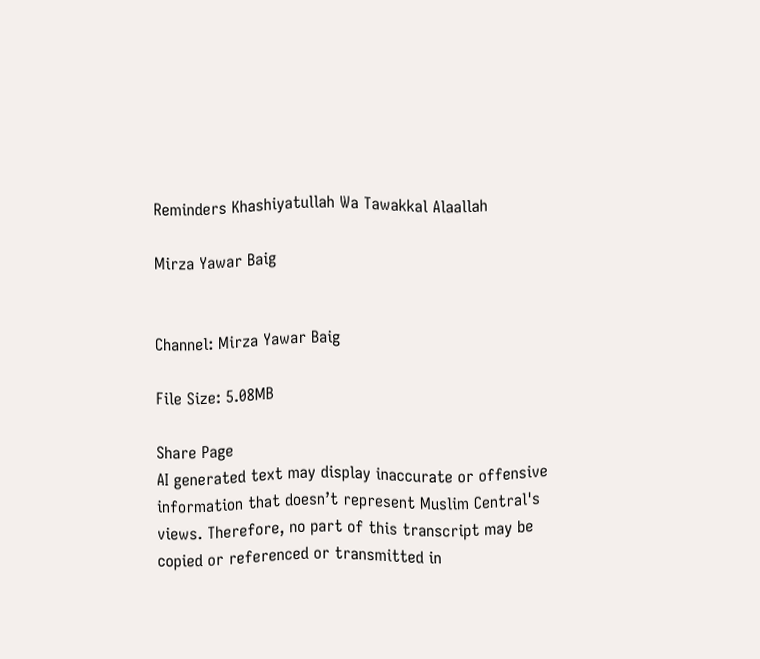Reminders Khashiyatullah Wa Tawakkal Alaallah

Mirza Yawar Baig


Channel: Mirza Yawar Baig

File Size: 5.08MB

Share Page
AI generated text may display inaccurate or offensive information that doesn’t represent Muslim Central's views. Therefore, no part of this transcript may be copied or referenced or transmitted in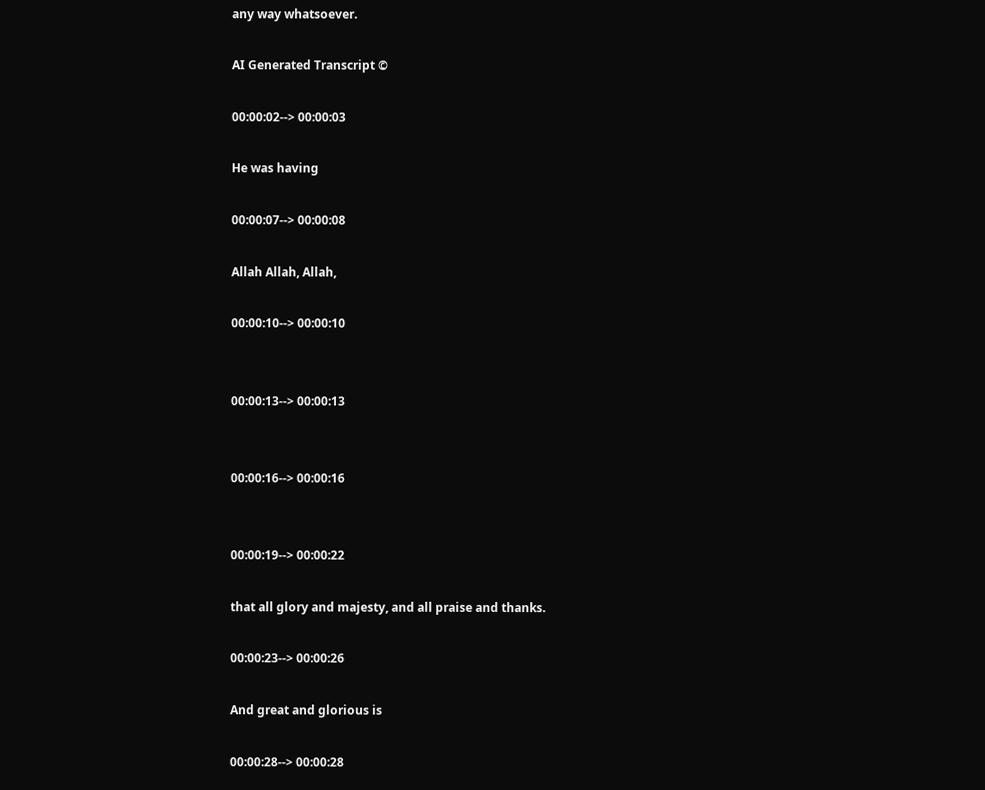any way whatsoever.

AI Generated Transcript ©

00:00:02--> 00:00:03

He was having

00:00:07--> 00:00:08

Allah Allah, Allah,

00:00:10--> 00:00:10


00:00:13--> 00:00:13


00:00:16--> 00:00:16


00:00:19--> 00:00:22

that all glory and majesty, and all praise and thanks.

00:00:23--> 00:00:26

And great and glorious is

00:00:28--> 00:00:28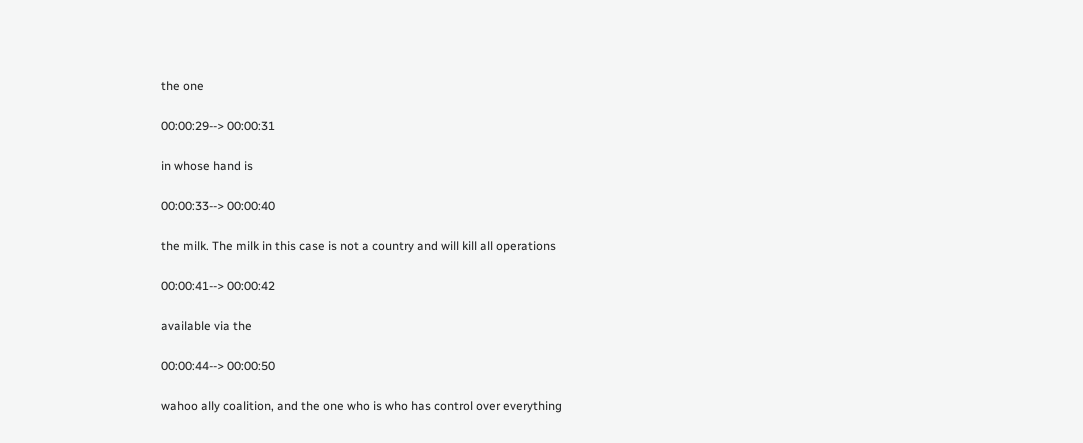the one

00:00:29--> 00:00:31

in whose hand is

00:00:33--> 00:00:40

the milk. The milk in this case is not a country and will kill all operations

00:00:41--> 00:00:42

available via the

00:00:44--> 00:00:50

wahoo ally coalition, and the one who is who has control over everything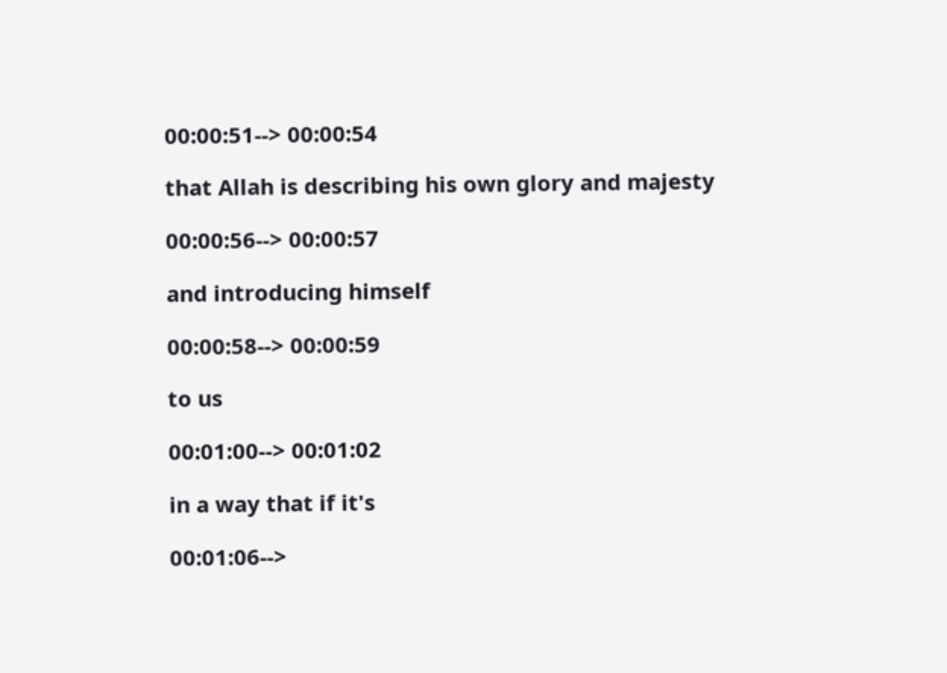00:00:51--> 00:00:54

that Allah is describing his own glory and majesty

00:00:56--> 00:00:57

and introducing himself

00:00:58--> 00:00:59

to us

00:01:00--> 00:01:02

in a way that if it's

00:01:06-->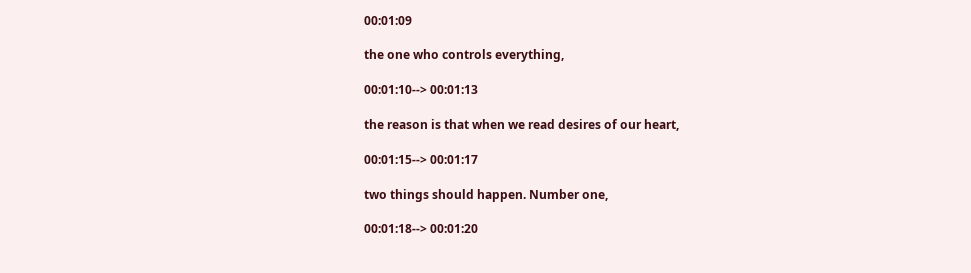00:01:09

the one who controls everything,

00:01:10--> 00:01:13

the reason is that when we read desires of our heart,

00:01:15--> 00:01:17

two things should happen. Number one,

00:01:18--> 00:01:20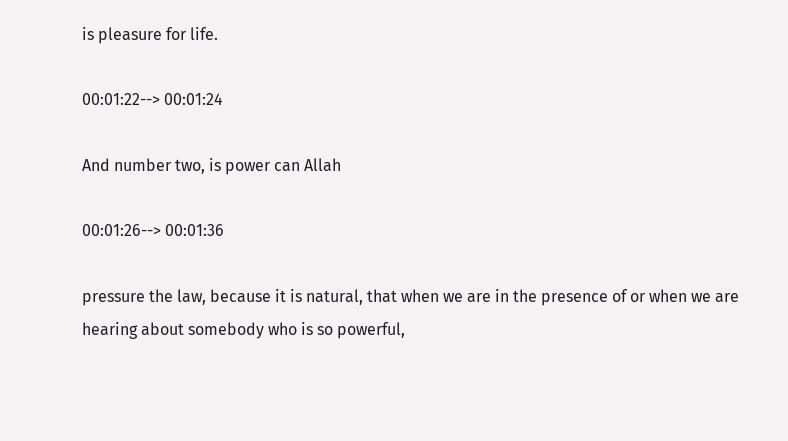is pleasure for life.

00:01:22--> 00:01:24

And number two, is power can Allah

00:01:26--> 00:01:36

pressure the law, because it is natural, that when we are in the presence of or when we are hearing about somebody who is so powerful,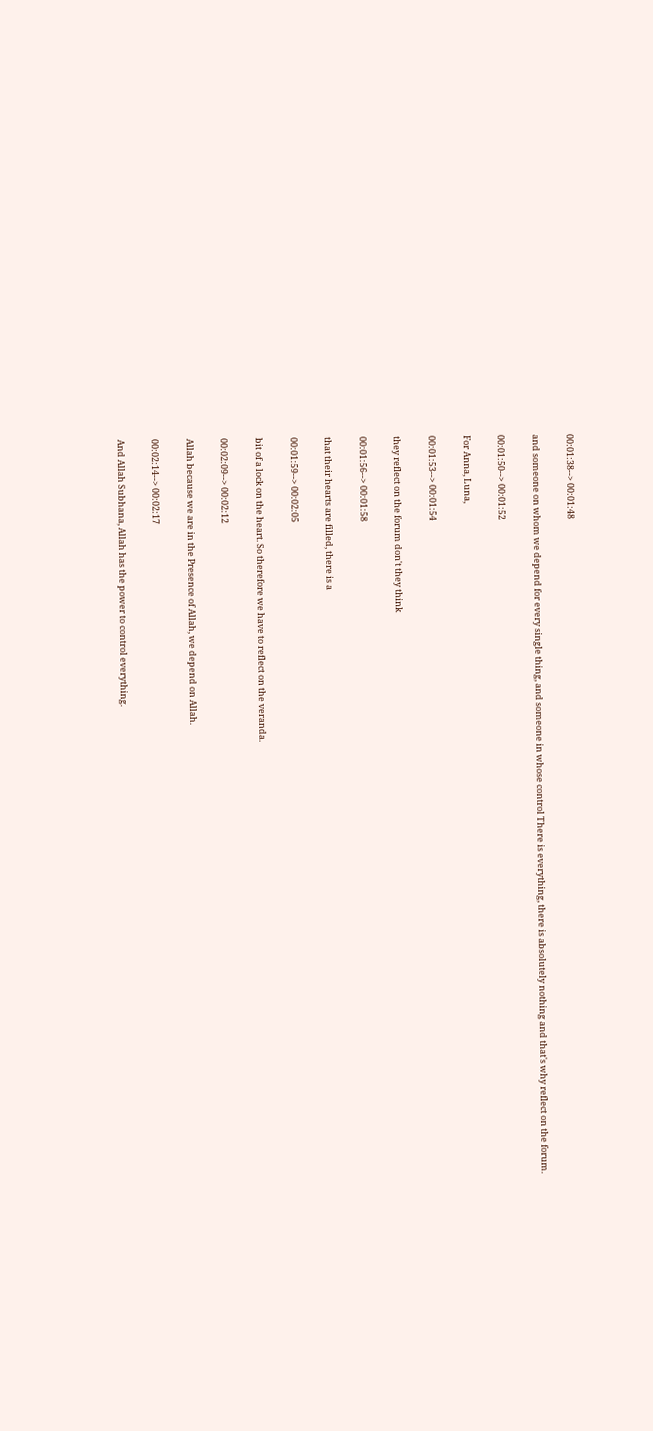00:01:38--> 00:01:48

and someone on whom we depend for every single thing, and someone in whose control There is everything, there is absolutely nothing and that's why reflect on the forum.

00:01:50--> 00:01:52

For Anna, Luna,

00:01:53--> 00:01:54

they reflect on the forum don't they think

00:01:56--> 00:01:58

that their hearts are filled, there is a

00:01:59--> 00:02:05

bit of a lock on the heart. So therefore we have to reflect on the veranda.

00:02:09--> 00:02:12

Allah because we are in the Presence of Allah, we depend on Allah.

00:02:14--> 00:02:17

And Allah Subhana, Allah has the power to control everything.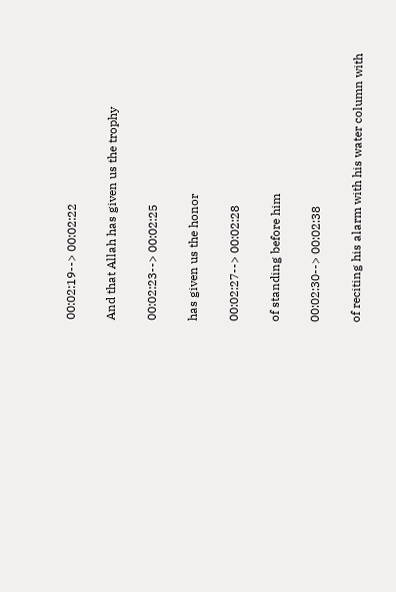00:02:19--> 00:02:22

And that Allah has given us the trophy

00:02:23--> 00:02:25

has given us the honor

00:02:27--> 00:02:28

of standing before him

00:02:30--> 00:02:38

of reciting his alarm with his water column with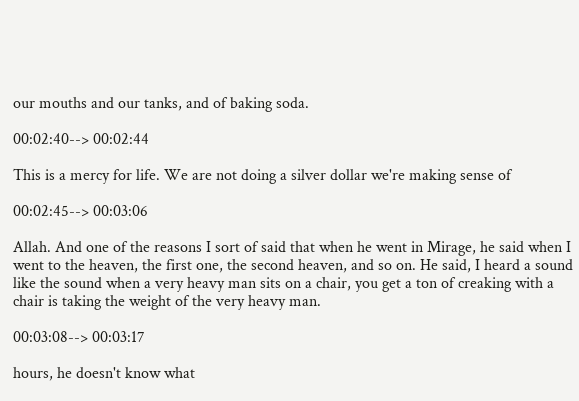our mouths and our tanks, and of baking soda.

00:02:40--> 00:02:44

This is a mercy for life. We are not doing a silver dollar we're making sense of

00:02:45--> 00:03:06

Allah. And one of the reasons I sort of said that when he went in Mirage, he said when I went to the heaven, the first one, the second heaven, and so on. He said, I heard a sound like the sound when a very heavy man sits on a chair, you get a ton of creaking with a chair is taking the weight of the very heavy man.

00:03:08--> 00:03:17

hours, he doesn't know what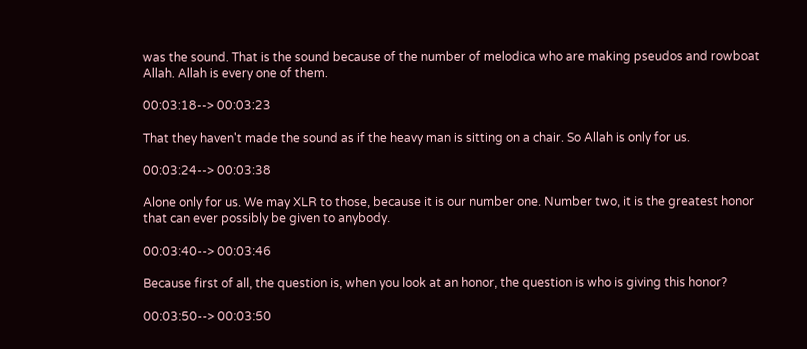was the sound. That is the sound because of the number of melodica who are making pseudos and rowboat Allah. Allah is every one of them.

00:03:18--> 00:03:23

That they haven't made the sound as if the heavy man is sitting on a chair. So Allah is only for us.

00:03:24--> 00:03:38

Alone only for us. We may XLR to those, because it is our number one. Number two, it is the greatest honor that can ever possibly be given to anybody.

00:03:40--> 00:03:46

Because first of all, the question is, when you look at an honor, the question is who is giving this honor?

00:03:50--> 00:03:50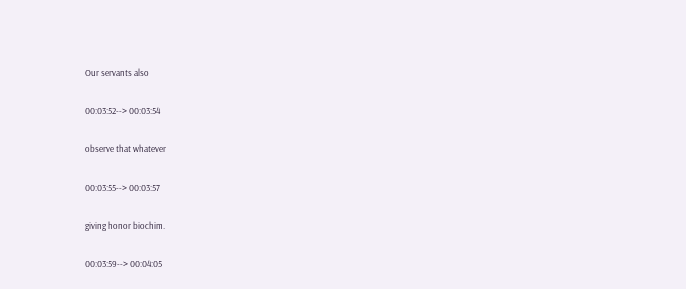Our servants also

00:03:52--> 00:03:54

observe that whatever

00:03:55--> 00:03:57

giving honor biochim.

00:03:59--> 00:04:05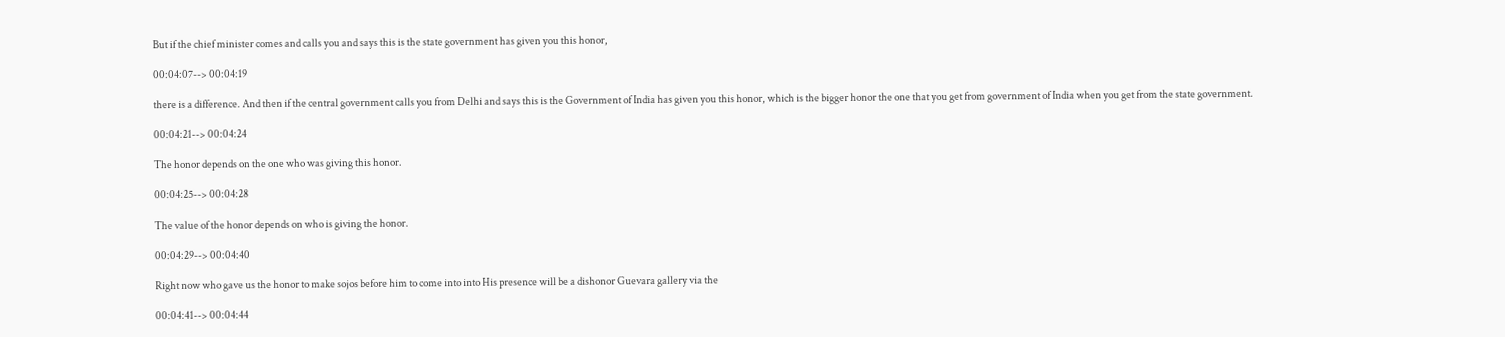But if the chief minister comes and calls you and says this is the state government has given you this honor,

00:04:07--> 00:04:19

there is a difference. And then if the central government calls you from Delhi and says this is the Government of India has given you this honor, which is the bigger honor the one that you get from government of India when you get from the state government.

00:04:21--> 00:04:24

The honor depends on the one who was giving this honor.

00:04:25--> 00:04:28

The value of the honor depends on who is giving the honor.

00:04:29--> 00:04:40

Right now who gave us the honor to make sojos before him to come into into His presence will be a dishonor Guevara gallery via the

00:04:41--> 00:04:44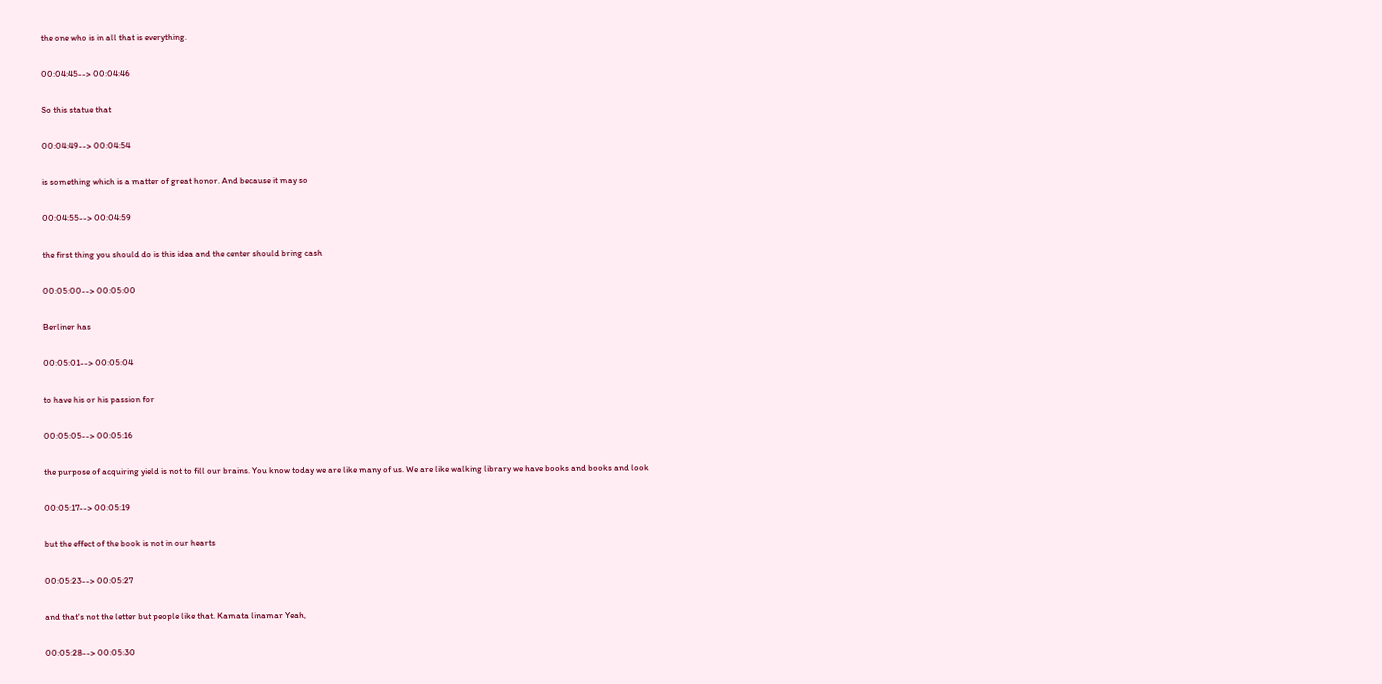the one who is in all that is everything.

00:04:45--> 00:04:46

So this statue that

00:04:49--> 00:04:54

is something which is a matter of great honor. And because it may so

00:04:55--> 00:04:59

the first thing you should do is this idea and the center should bring cash

00:05:00--> 00:05:00

Berliner has

00:05:01--> 00:05:04

to have his or his passion for

00:05:05--> 00:05:16

the purpose of acquiring yield is not to fill our brains. You know today we are like many of us. We are like walking library we have books and books and look

00:05:17--> 00:05:19

but the effect of the book is not in our hearts

00:05:23--> 00:05:27

and that's not the letter but people like that. Kamata linamar Yeah,

00:05:28--> 00:05:30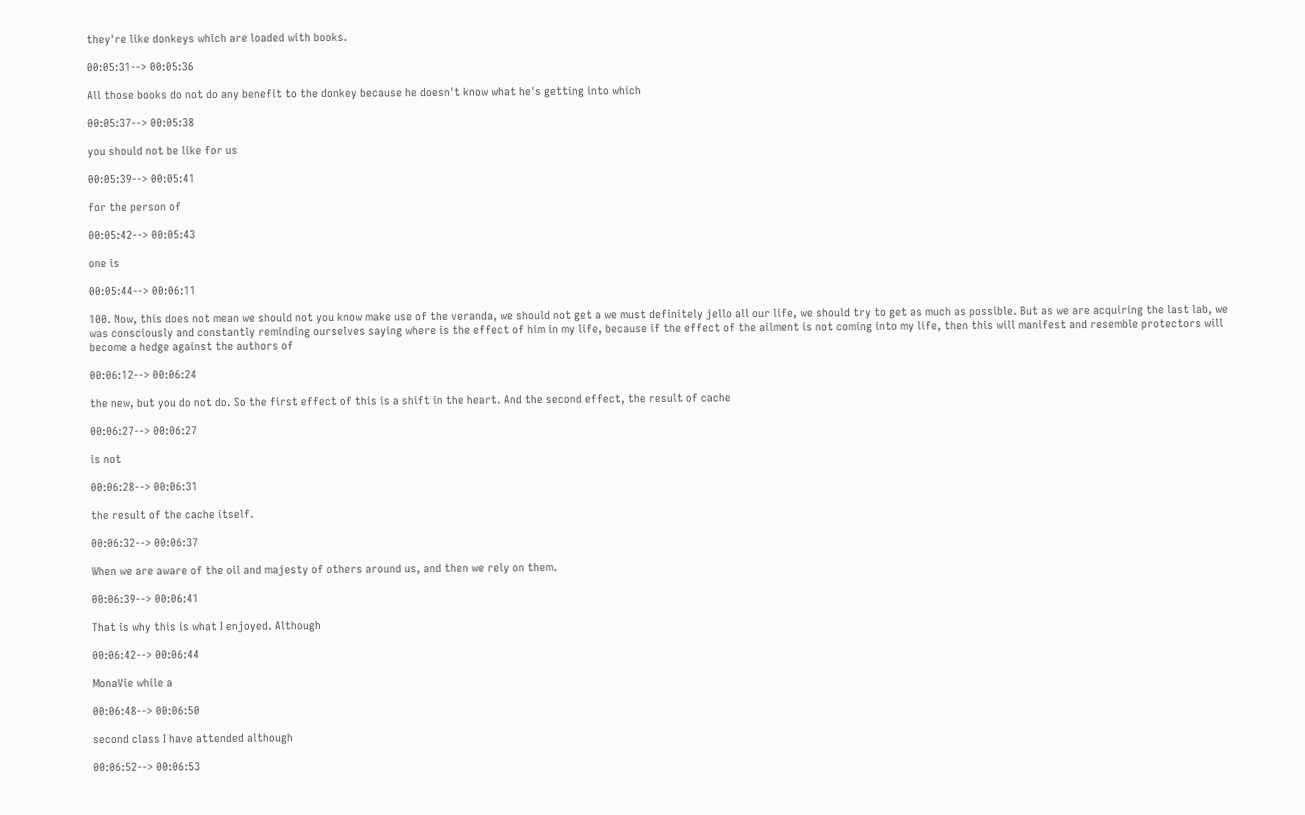they're like donkeys which are loaded with books.

00:05:31--> 00:05:36

All those books do not do any benefit to the donkey because he doesn't know what he's getting into which

00:05:37--> 00:05:38

you should not be like for us

00:05:39--> 00:05:41

for the person of

00:05:42--> 00:05:43

one is

00:05:44--> 00:06:11

100. Now, this does not mean we should not you know make use of the veranda, we should not get a we must definitely jello all our life, we should try to get as much as possible. But as we are acquiring the last lab, we was consciously and constantly reminding ourselves saying where is the effect of him in my life, because if the effect of the ailment is not coming into my life, then this will manifest and resemble protectors will become a hedge against the authors of

00:06:12--> 00:06:24

the new, but you do not do. So the first effect of this is a shift in the heart. And the second effect, the result of cache

00:06:27--> 00:06:27

is not

00:06:28--> 00:06:31

the result of the cache itself.

00:06:32--> 00:06:37

When we are aware of the oil and majesty of others around us, and then we rely on them.

00:06:39--> 00:06:41

That is why this is what I enjoyed. Although

00:06:42--> 00:06:44

MonaVie while a

00:06:48--> 00:06:50

second class I have attended although

00:06:52--> 00:06:53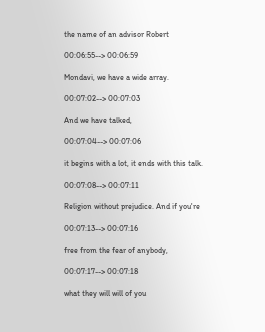the name of an advisor Robert

00:06:55--> 00:06:59

Mondavi, we have a wide array.

00:07:02--> 00:07:03

And we have talked,

00:07:04--> 00:07:06

it begins with a lot, it ends with this talk.

00:07:08--> 00:07:11

Religion without prejudice. And if you're

00:07:13--> 00:07:16

free from the fear of anybody,

00:07:17--> 00:07:18

what they will will of you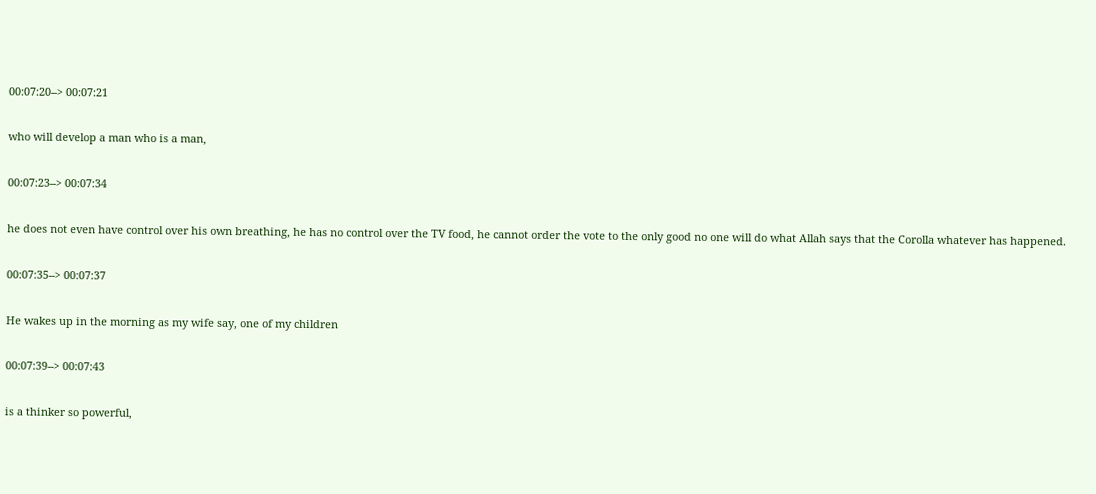00:07:20--> 00:07:21

who will develop a man who is a man,

00:07:23--> 00:07:34

he does not even have control over his own breathing, he has no control over the TV food, he cannot order the vote to the only good no one will do what Allah says that the Corolla whatever has happened.

00:07:35--> 00:07:37

He wakes up in the morning as my wife say, one of my children

00:07:39--> 00:07:43

is a thinker so powerful,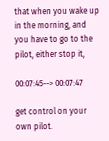that when you wake up in the morning, and you have to go to the pilot, either stop it,

00:07:45--> 00:07:47

get control on your own pilot.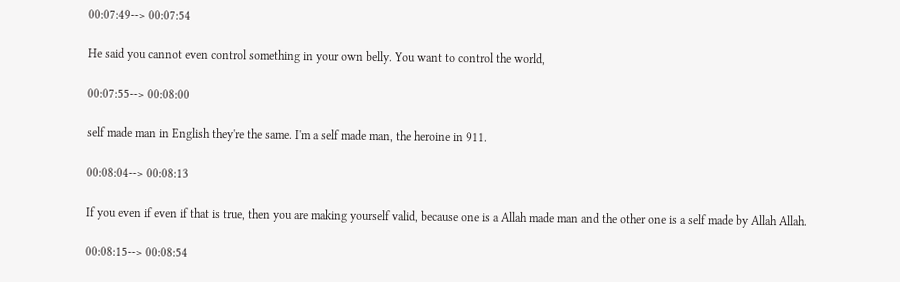00:07:49--> 00:07:54

He said you cannot even control something in your own belly. You want to control the world,

00:07:55--> 00:08:00

self made man in English they're the same. I'm a self made man, the heroine in 911.

00:08:04--> 00:08:13

If you even if even if that is true, then you are making yourself valid, because one is a Allah made man and the other one is a self made by Allah Allah.

00:08:15--> 00:08:54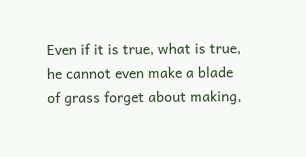Even if it is true, what is true, he cannot even make a blade of grass forget about making,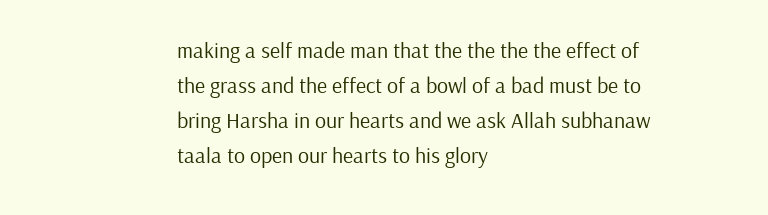making a self made man that the the the the effect of the grass and the effect of a bowl of a bad must be to bring Harsha in our hearts and we ask Allah subhanaw taala to open our hearts to his glory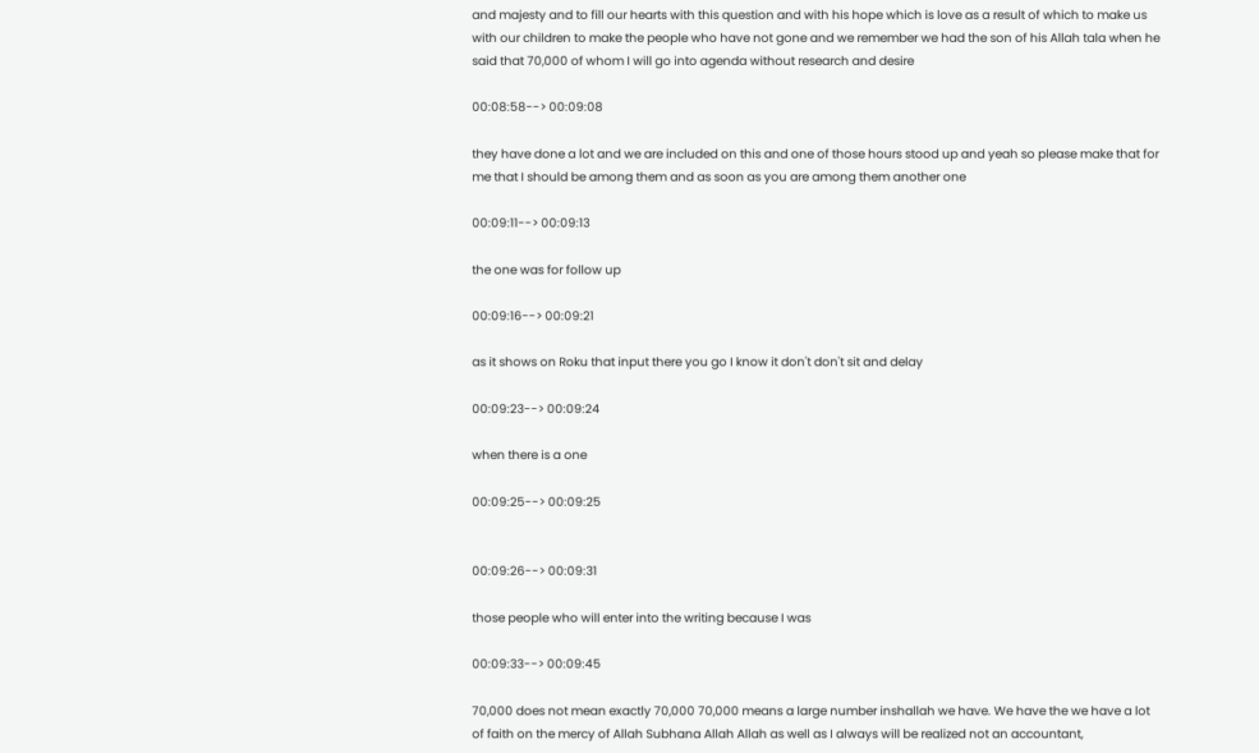and majesty and to fill our hearts with this question and with his hope which is love as a result of which to make us with our children to make the people who have not gone and we remember we had the son of his Allah tala when he said that 70,000 of whom I will go into agenda without research and desire

00:08:58--> 00:09:08

they have done a lot and we are included on this and one of those hours stood up and yeah so please make that for me that I should be among them and as soon as you are among them another one

00:09:11--> 00:09:13

the one was for follow up

00:09:16--> 00:09:21

as it shows on Roku that input there you go I know it don't don't sit and delay

00:09:23--> 00:09:24

when there is a one

00:09:25--> 00:09:25


00:09:26--> 00:09:31

those people who will enter into the writing because I was

00:09:33--> 00:09:45

70,000 does not mean exactly 70,000 70,000 means a large number inshallah we have. We have the we have a lot of faith on the mercy of Allah Subhana Allah Allah as well as I always will be realized not an accountant,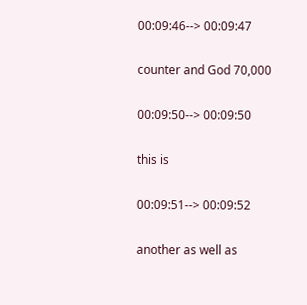00:09:46--> 00:09:47

counter and God 70,000

00:09:50--> 00:09:50

this is

00:09:51--> 00:09:52

another as well as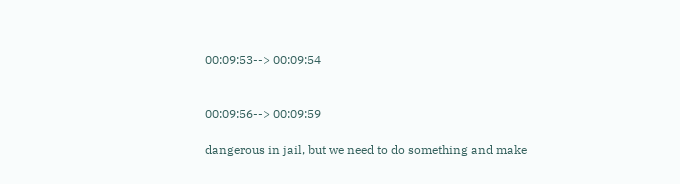00:09:53--> 00:09:54


00:09:56--> 00:09:59

dangerous in jail, but we need to do something and make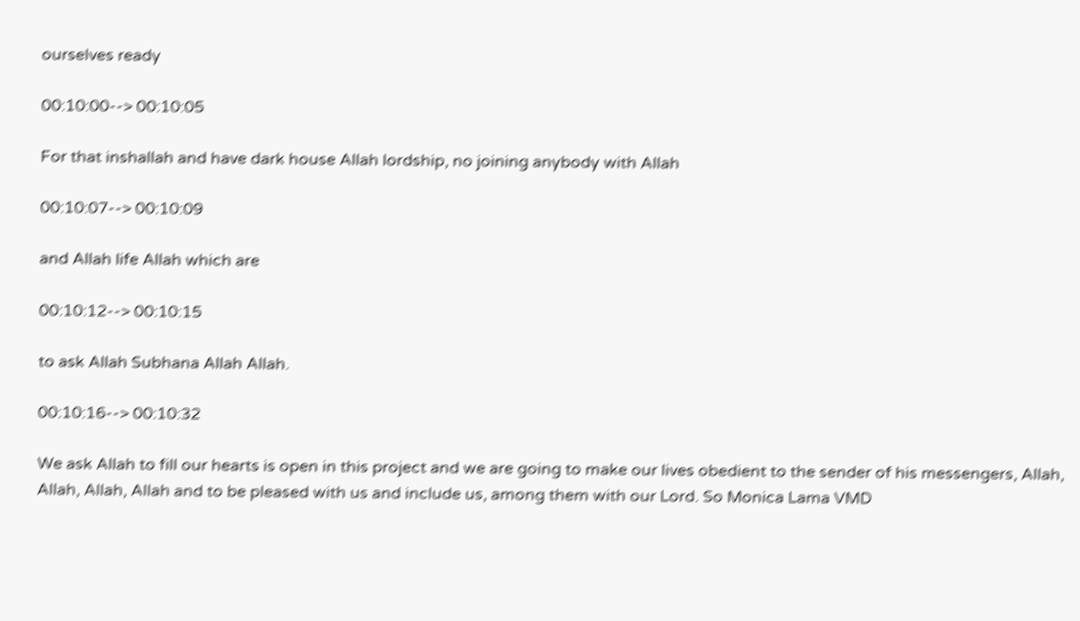ourselves ready

00:10:00--> 00:10:05

For that inshallah and have dark house Allah lordship, no joining anybody with Allah

00:10:07--> 00:10:09

and Allah life Allah which are

00:10:12--> 00:10:15

to ask Allah Subhana Allah Allah.

00:10:16--> 00:10:32

We ask Allah to fill our hearts is open in this project and we are going to make our lives obedient to the sender of his messengers, Allah, Allah, Allah, Allah and to be pleased with us and include us, among them with our Lord. So Monica Lama VMD